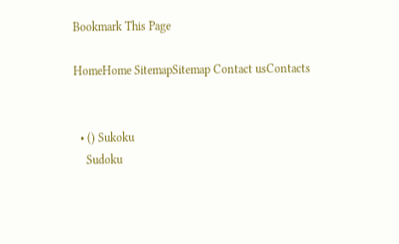Bookmark This Page

HomeHome SitemapSitemap Contact usContacts


  • () Sukoku
    Sudoku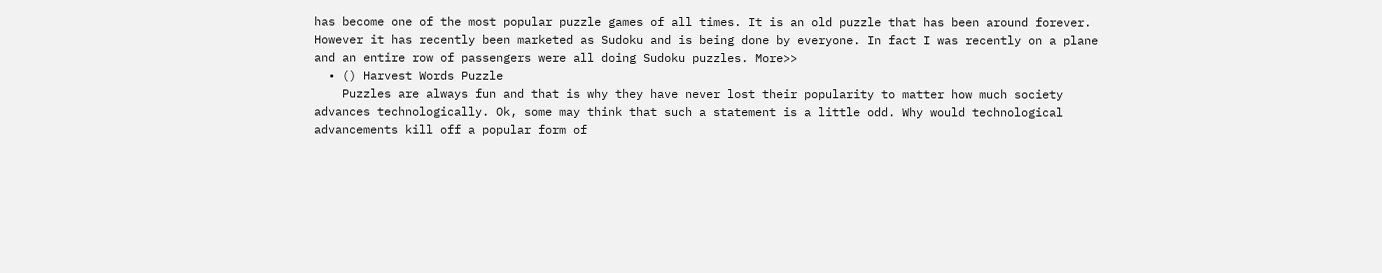has become one of the most popular puzzle games of all times. It is an old puzzle that has been around forever. However it has recently been marketed as Sudoku and is being done by everyone. In fact I was recently on a plane and an entire row of passengers were all doing Sudoku puzzles. More>>
  • () Harvest Words Puzzle
    Puzzles are always fun and that is why they have never lost their popularity to matter how much society advances technologically. Ok, some may think that such a statement is a little odd. Why would technological advancements kill off a popular form of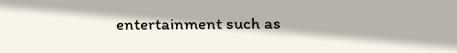entertainment such as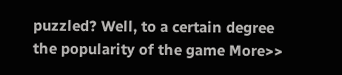puzzled? Well, to a certain degree the popularity of the game More>>